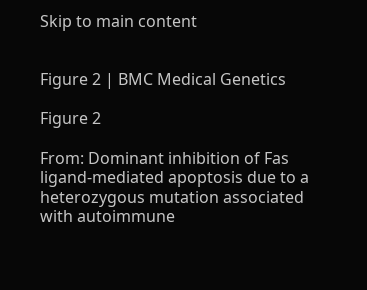Skip to main content


Figure 2 | BMC Medical Genetics

Figure 2

From: Dominant inhibition of Fas ligand-mediated apoptosis due to a heterozygous mutation associated with autoimmune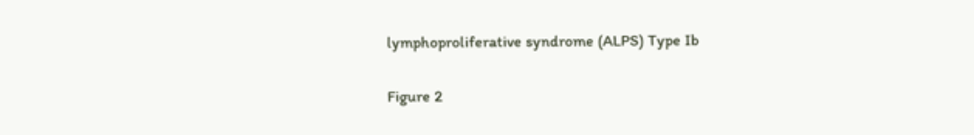lymphoproliferative syndrome (ALPS) Type Ib

Figure 2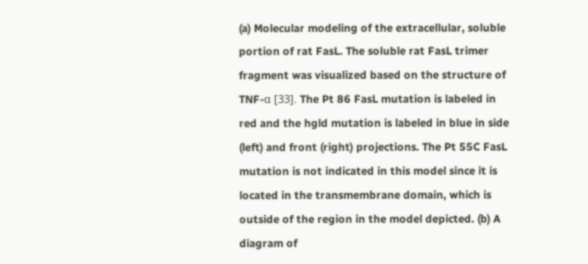(a) Molecular modeling of the extracellular, soluble portion of rat FasL. The soluble rat FasL trimer fragment was visualized based on the structure of TNF-α [33]. The Pt 86 FasL mutation is labeled in red and the hgld mutation is labeled in blue in side (left) and front (right) projections. The Pt 55C FasL mutation is not indicated in this model since it is located in the transmembrane domain, which is outside of the region in the model depicted. (b) A diagram of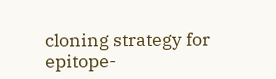cloning strategy for epitope-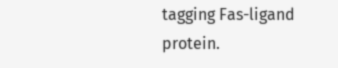tagging Fas-ligand protein.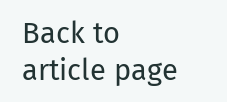Back to article page